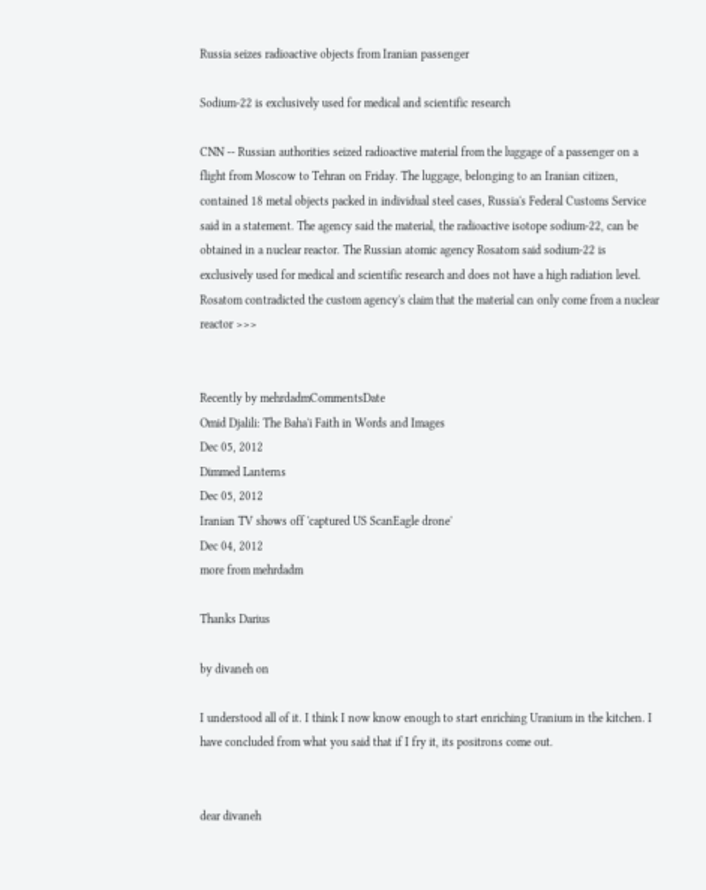Russia seizes radioactive objects from Iranian passenger

Sodium-22 is exclusively used for medical and scientific research

CNN -- Russian authorities seized radioactive material from the luggage of a passenger on a flight from Moscow to Tehran on Friday. The luggage, belonging to an Iranian citizen, contained 18 metal objects packed in individual steel cases, Russia's Federal Customs Service said in a statement. The agency said the material, the radioactive isotope sodium-22, can be obtained in a nuclear reactor. The Russian atomic agency Rosatom said sodium-22 is exclusively used for medical and scientific research and does not have a high radiation level. Rosatom contradicted the custom agency's claim that the material can only come from a nuclear reactor >>>


Recently by mehrdadmCommentsDate
Omid Djalili: The Baha'i Faith in Words and Images
Dec 05, 2012
Dimmed Lanterns
Dec 05, 2012
Iranian TV shows off 'captured US ScanEagle drone'
Dec 04, 2012
more from mehrdadm

Thanks Darius

by divaneh on

I understood all of it. I think I now know enough to start enriching Uranium in the kitchen. I have concluded from what you said that if I fry it, its positrons come out.


dear divaneh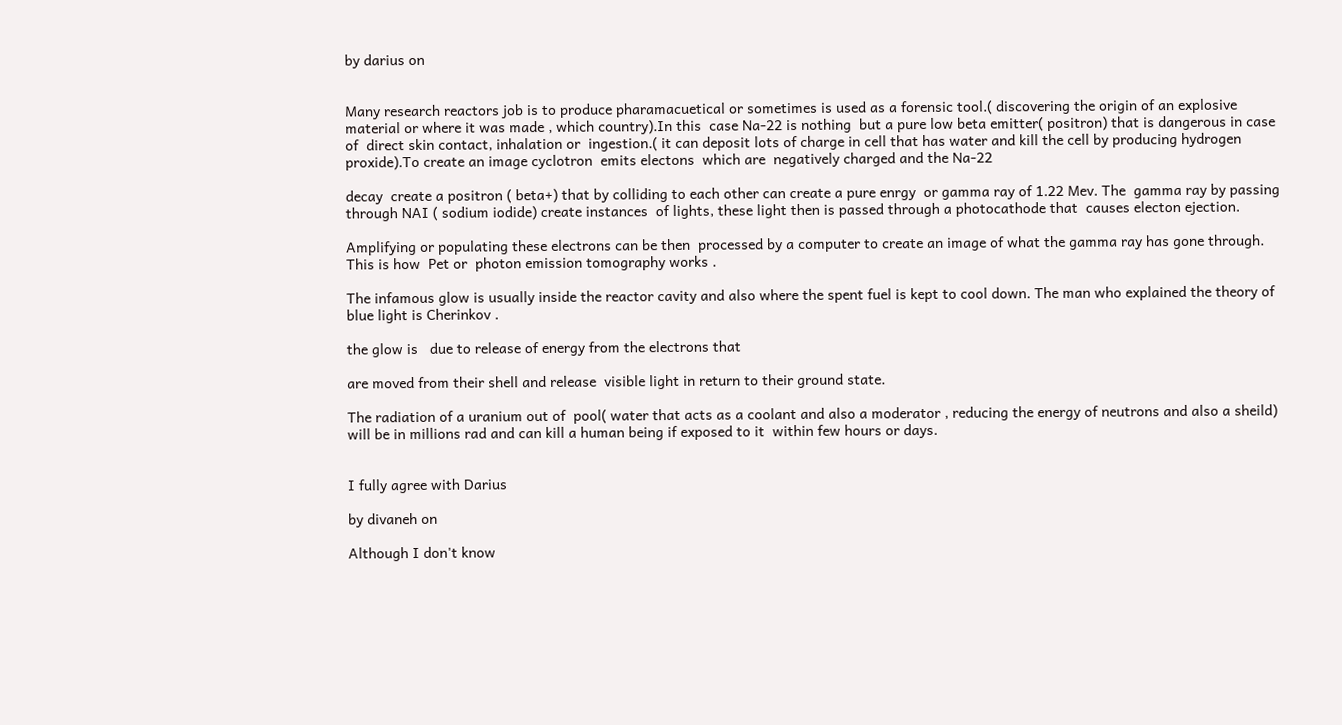by darius on


Many research reactors job is to produce pharamacuetical or sometimes is used as a forensic tool.( discovering the origin of an explosive material or where it was made , which country).In this  case Na-22 is nothing  but a pure low beta emitter( positron) that is dangerous in case of  direct skin contact, inhalation or  ingestion.( it can deposit lots of charge in cell that has water and kill the cell by producing hydrogen proxide).To create an image cyclotron  emits electons  which are  negatively charged and the Na-22

decay  create a positron ( beta+) that by colliding to each other can create a pure enrgy  or gamma ray of 1.22 Mev. The  gamma ray by passing through NAI ( sodium iodide) create instances  of lights, these light then is passed through a photocathode that  causes electon ejection.

Amplifying or populating these electrons can be then  processed by a computer to create an image of what the gamma ray has gone through. This is how  Pet or  photon emission tomography works .

The infamous glow is usually inside the reactor cavity and also where the spent fuel is kept to cool down. The man who explained the theory of blue light is Cherinkov .

the glow is   due to release of energy from the electrons that

are moved from their shell and release  visible light in return to their ground state.

The radiation of a uranium out of  pool( water that acts as a coolant and also a moderator , reducing the energy of neutrons and also a sheild) will be in millions rad and can kill a human being if exposed to it  within few hours or days.


I fully agree with Darius

by divaneh on

Although I don't know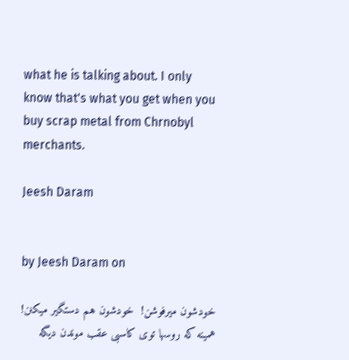what he is talking about. I only know that's what you get when you buy scrap metal from Chrnobyl merchants.

Jeesh Daram


by Jeesh Daram on

خودشون میرفوشن!  خودشون هم دستگیر میکنن!  همینه که روسها توی کاسبی عقب موندن دیگه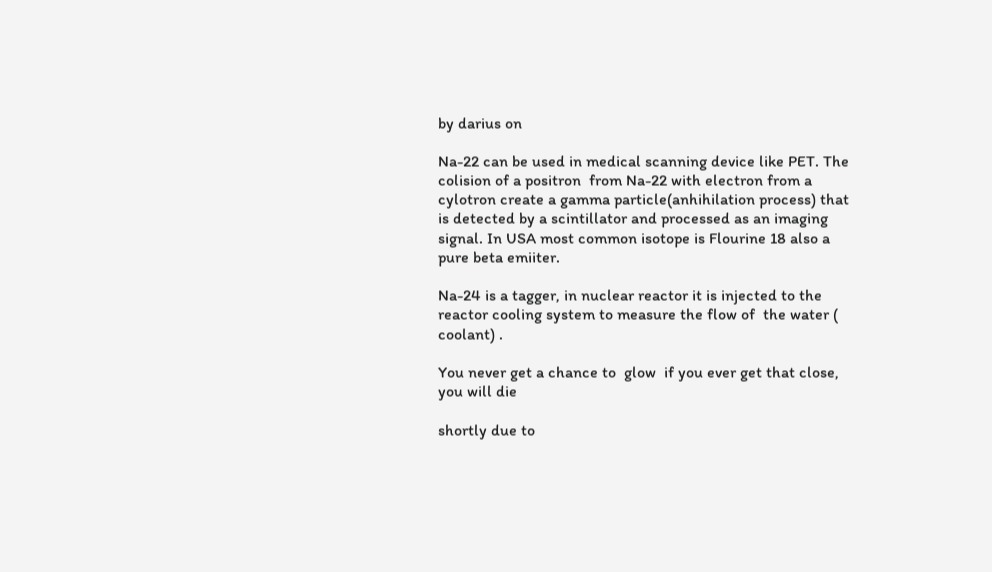by darius on

Na-22 can be used in medical scanning device like PET. The colision of a positron  from Na-22 with electron from a cylotron create a gamma particle(anhihilation process) that is detected by a scintillator and processed as an imaging signal. In USA most common isotope is Flourine 18 also a pure beta emiiter.

Na-24 is a tagger, in nuclear reactor it is injected to the reactor cooling system to measure the flow of  the water ( coolant) .

You never get a chance to  glow  if you ever get that close, you will die

shortly due to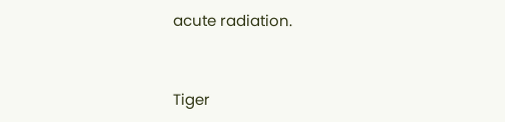acute radiation.


Tiger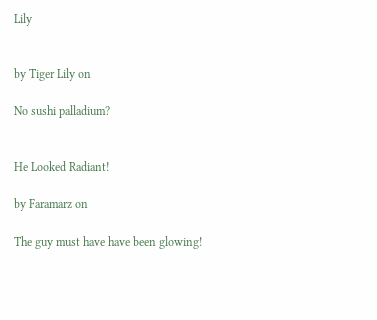Lily


by Tiger Lily on

No sushi palladium?


He Looked Radiant!

by Faramarz on

The guy must have have been glowing!